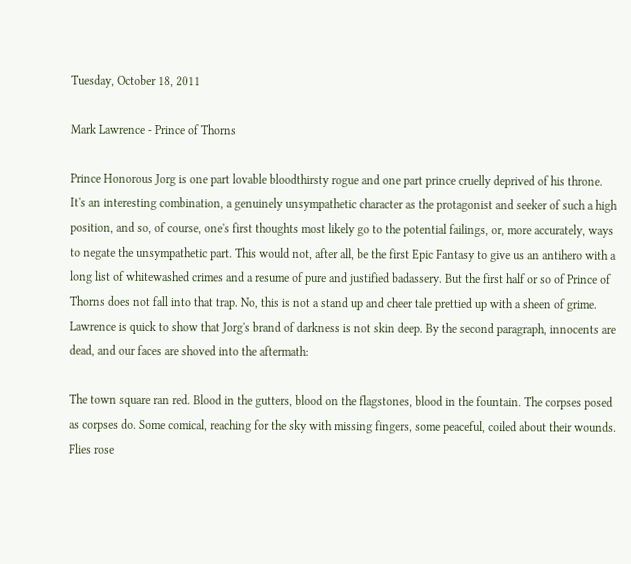Tuesday, October 18, 2011

Mark Lawrence - Prince of Thorns

Prince Honorous Jorg is one part lovable bloodthirsty rogue and one part prince cruelly deprived of his throne. It's an interesting combination, a genuinely unsympathetic character as the protagonist and seeker of such a high position, and so, of course, one's first thoughts most likely go to the potential failings, or, more accurately, ways to negate the unsympathetic part. This would not, after all, be the first Epic Fantasy to give us an antihero with a long list of whitewashed crimes and a resume of pure and justified badassery. But the first half or so of Prince of Thorns does not fall into that trap. No, this is not a stand up and cheer tale prettied up with a sheen of grime. Lawrence is quick to show that Jorg's brand of darkness is not skin deep. By the second paragraph, innocents are dead, and our faces are shoved into the aftermath:

The town square ran red. Blood in the gutters, blood on the flagstones, blood in the fountain. The corpses posed as corpses do. Some comical, reaching for the sky with missing fingers, some peaceful, coiled about their wounds. Flies rose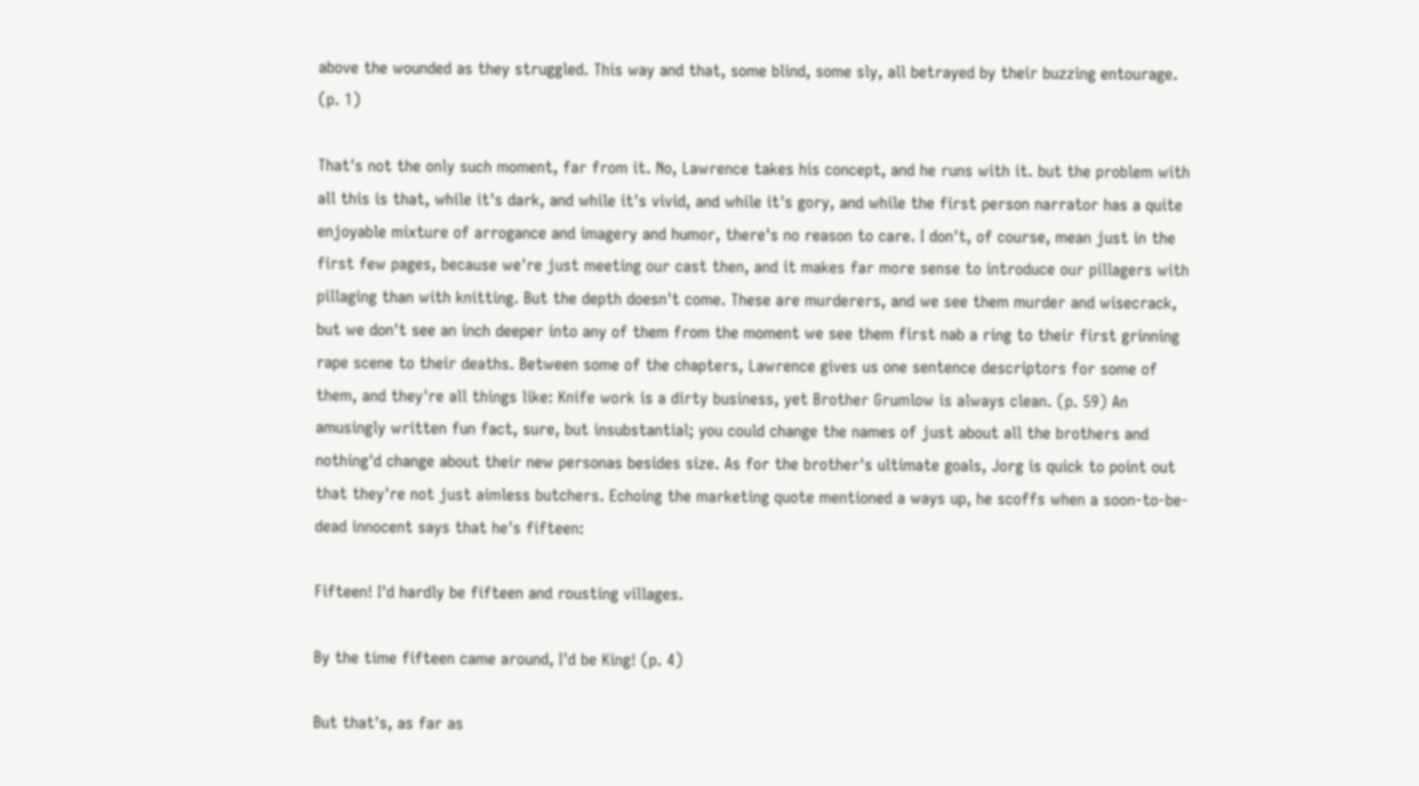above the wounded as they struggled. This way and that, some blind, some sly, all betrayed by their buzzing entourage. (p. 1)

That's not the only such moment, far from it. No, Lawrence takes his concept, and he runs with it. but the problem with all this is that, while it's dark, and while it's vivid, and while it's gory, and while the first person narrator has a quite enjoyable mixture of arrogance and imagery and humor, there's no reason to care. I don't, of course, mean just in the first few pages, because we're just meeting our cast then, and it makes far more sense to introduce our pillagers with pillaging than with knitting. But the depth doesn't come. These are murderers, and we see them murder and wisecrack, but we don't see an inch deeper into any of them from the moment we see them first nab a ring to their first grinning rape scene to their deaths. Between some of the chapters, Lawrence gives us one sentence descriptors for some of them, and they're all things like: Knife work is a dirty business, yet Brother Grumlow is always clean. (p. 59) An amusingly written fun fact, sure, but insubstantial; you could change the names of just about all the brothers and nothing'd change about their new personas besides size. As for the brother's ultimate goals, Jorg is quick to point out that they're not just aimless butchers. Echoing the marketing quote mentioned a ways up, he scoffs when a soon-to-be-dead innocent says that he's fifteen:

Fifteen! I'd hardly be fifteen and rousting villages.

By the time fifteen came around, I'd be King! (p. 4)

But that's, as far as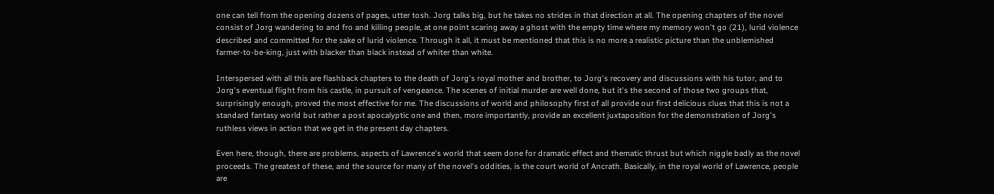one can tell from the opening dozens of pages, utter tosh. Jorg talks big, but he takes no strides in that direction at all. The opening chapters of the novel consist of Jorg wandering to and fro and killing people, at one point scaring away a ghost with the empty time where my memory won't go (21), lurid violence described and committed for the sake of lurid violence. Through it all, it must be mentioned that this is no more a realistic picture than the unblemished farmer-to-be-king, just with blacker than black instead of whiter than white.

Interspersed with all this are flashback chapters to the death of Jorg's royal mother and brother, to Jorg's recovery and discussions with his tutor, and to Jorg's eventual flight from his castle, in pursuit of vengeance. The scenes of initial murder are well done, but it's the second of those two groups that, surprisingly enough, proved the most effective for me. The discussions of world and philosophy first of all provide our first delicious clues that this is not a standard fantasy world but rather a post apocalyptic one and then, more importantly, provide an excellent juxtaposition for the demonstration of Jorg's ruthless views in action that we get in the present day chapters.

Even here, though, there are problems, aspects of Lawrence's world that seem done for dramatic effect and thematic thrust but which niggle badly as the novel proceeds. The greatest of these, and the source for many of the novel's oddities, is the court world of Ancrath. Basically, in the royal world of Lawrence, people are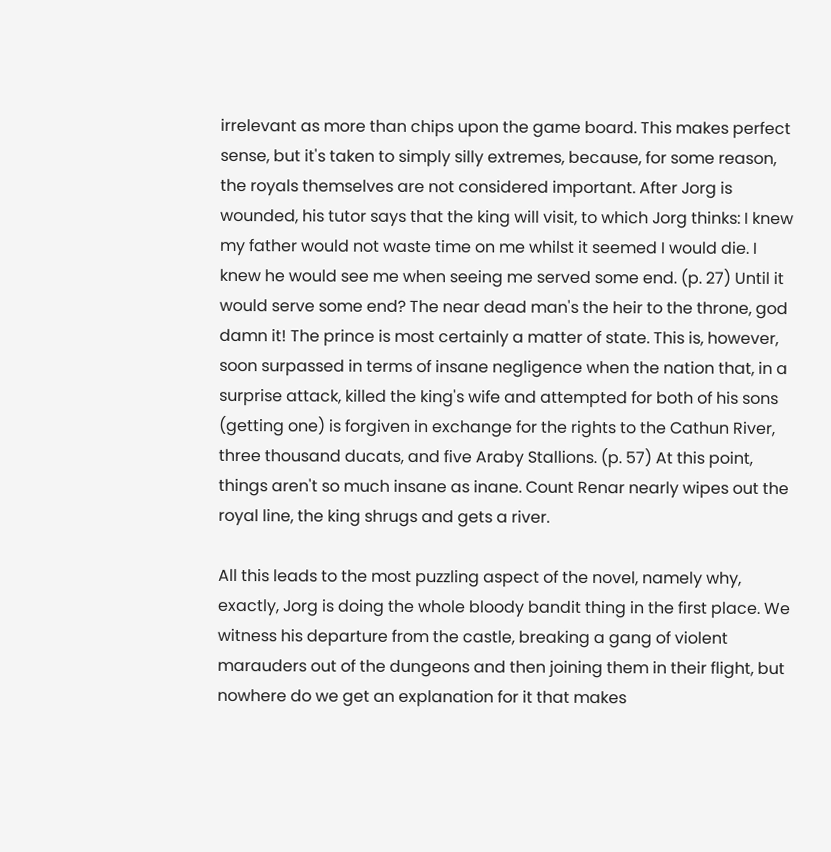irrelevant as more than chips upon the game board. This makes perfect sense, but it's taken to simply silly extremes, because, for some reason, the royals themselves are not considered important. After Jorg is wounded, his tutor says that the king will visit, to which Jorg thinks: I knew my father would not waste time on me whilst it seemed I would die. I knew he would see me when seeing me served some end. (p. 27) Until it would serve some end? The near dead man's the heir to the throne, god damn it! The prince is most certainly a matter of state. This is, however, soon surpassed in terms of insane negligence when the nation that, in a surprise attack, killed the king's wife and attempted for both of his sons (getting one) is forgiven in exchange for the rights to the Cathun River, three thousand ducats, and five Araby Stallions. (p. 57) At this point, things aren't so much insane as inane. Count Renar nearly wipes out the royal line, the king shrugs and gets a river.

All this leads to the most puzzling aspect of the novel, namely why, exactly, Jorg is doing the whole bloody bandit thing in the first place. We witness his departure from the castle, breaking a gang of violent marauders out of the dungeons and then joining them in their flight, but nowhere do we get an explanation for it that makes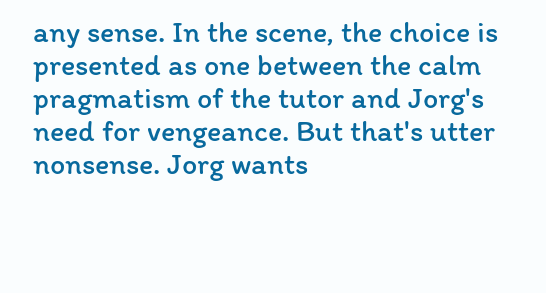any sense. In the scene, the choice is presented as one between the calm pragmatism of the tutor and Jorg's need for vengeance. But that's utter nonsense. Jorg wants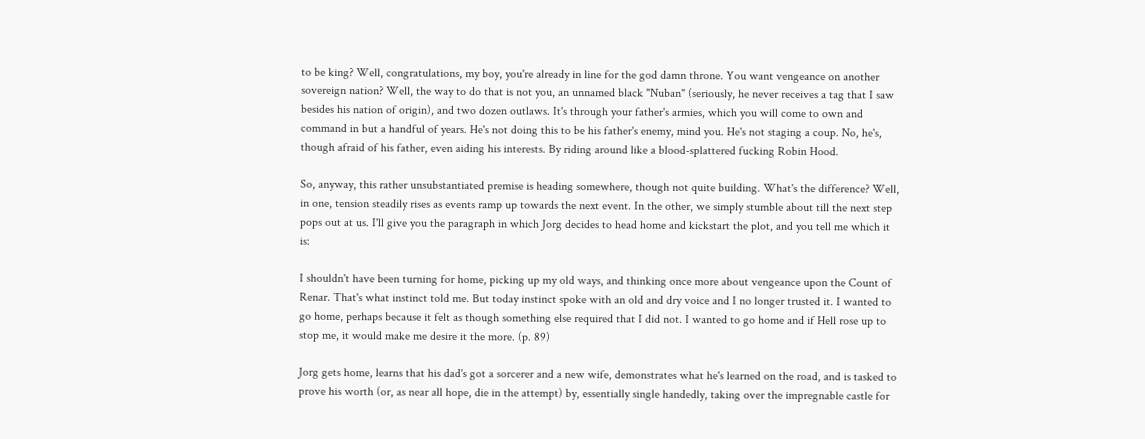to be king? Well, congratulations, my boy, you're already in line for the god damn throne. You want vengeance on another sovereign nation? Well, the way to do that is not you, an unnamed black "Nuban" (seriously, he never receives a tag that I saw besides his nation of origin), and two dozen outlaws. It's through your father's armies, which you will come to own and command in but a handful of years. He's not doing this to be his father's enemy, mind you. He's not staging a coup. No, he's, though afraid of his father, even aiding his interests. By riding around like a blood-splattered fucking Robin Hood.

So, anyway, this rather unsubstantiated premise is heading somewhere, though not quite building. What's the difference? Well, in one, tension steadily rises as events ramp up towards the next event. In the other, we simply stumble about till the next step pops out at us. I'll give you the paragraph in which Jorg decides to head home and kickstart the plot, and you tell me which it is:

I shouldn't have been turning for home, picking up my old ways, and thinking once more about vengeance upon the Count of Renar. That's what instinct told me. But today instinct spoke with an old and dry voice and I no longer trusted it. I wanted to go home, perhaps because it felt as though something else required that I did not. I wanted to go home and if Hell rose up to stop me, it would make me desire it the more. (p. 89)

Jorg gets home, learns that his dad's got a sorcerer and a new wife, demonstrates what he's learned on the road, and is tasked to prove his worth (or, as near all hope, die in the attempt) by, essentially single handedly, taking over the impregnable castle for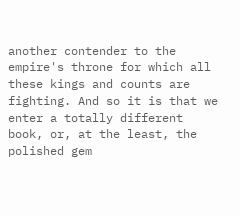another contender to the empire's throne for which all these kings and counts are fighting. And so it is that we enter a totally different book, or, at the least, the polished gem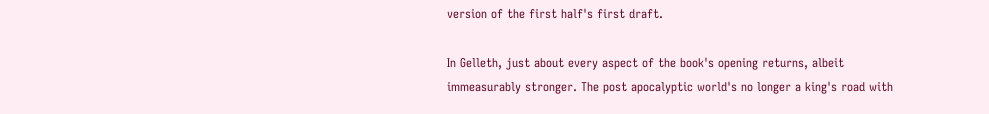version of the first half's first draft.

In Gelleth, just about every aspect of the book's opening returns, albeit immeasurably stronger. The post apocalyptic world's no longer a king's road with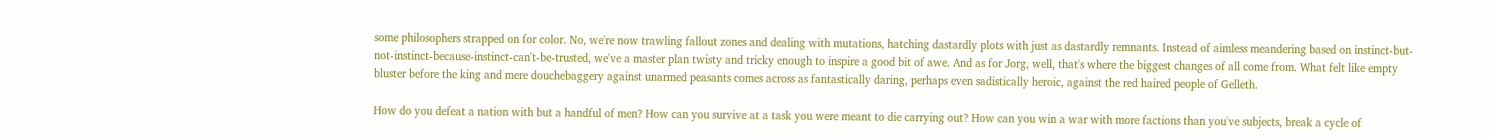some philosophers strapped on for color. No, we're now trawling fallout zones and dealing with mutations, hatching dastardly plots with just as dastardly remnants. Instead of aimless meandering based on instinct-but-not-instinct-because-instinct-can't-be-trusted, we've a master plan twisty and tricky enough to inspire a good bit of awe. And as for Jorg, well, that's where the biggest changes of all come from. What felt like empty bluster before the king and mere douchebaggery against unarmed peasants comes across as fantastically daring, perhaps even sadistically heroic, against the red haired people of Gelleth.

How do you defeat a nation with but a handful of men? How can you survive at a task you were meant to die carrying out? How can you win a war with more factions than you've subjects, break a cycle of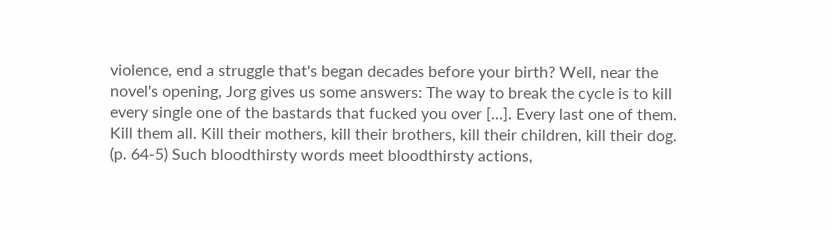violence, end a struggle that's began decades before your birth? Well, near the novel's opening, Jorg gives us some answers: The way to break the cycle is to kill every single one of the bastards that fucked you over […]. Every last one of them. Kill them all. Kill their mothers, kill their brothers, kill their children, kill their dog. (p. 64-5) Such bloodthirsty words meet bloodthirsty actions,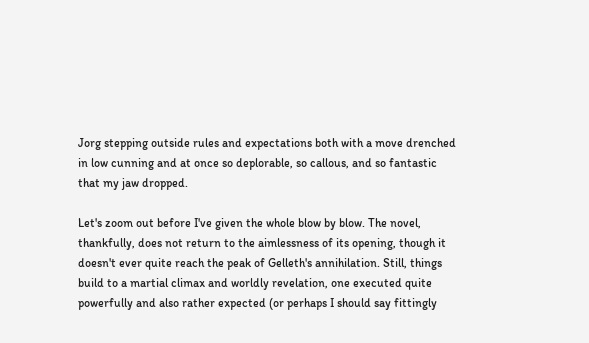Jorg stepping outside rules and expectations both with a move drenched in low cunning and at once so deplorable, so callous, and so fantastic that my jaw dropped.

Let's zoom out before I've given the whole blow by blow. The novel, thankfully, does not return to the aimlessness of its opening, though it doesn't ever quite reach the peak of Gelleth's annihilation. Still, things build to a martial climax and worldly revelation, one executed quite powerfully and also rather expected (or perhaps I should say fittingly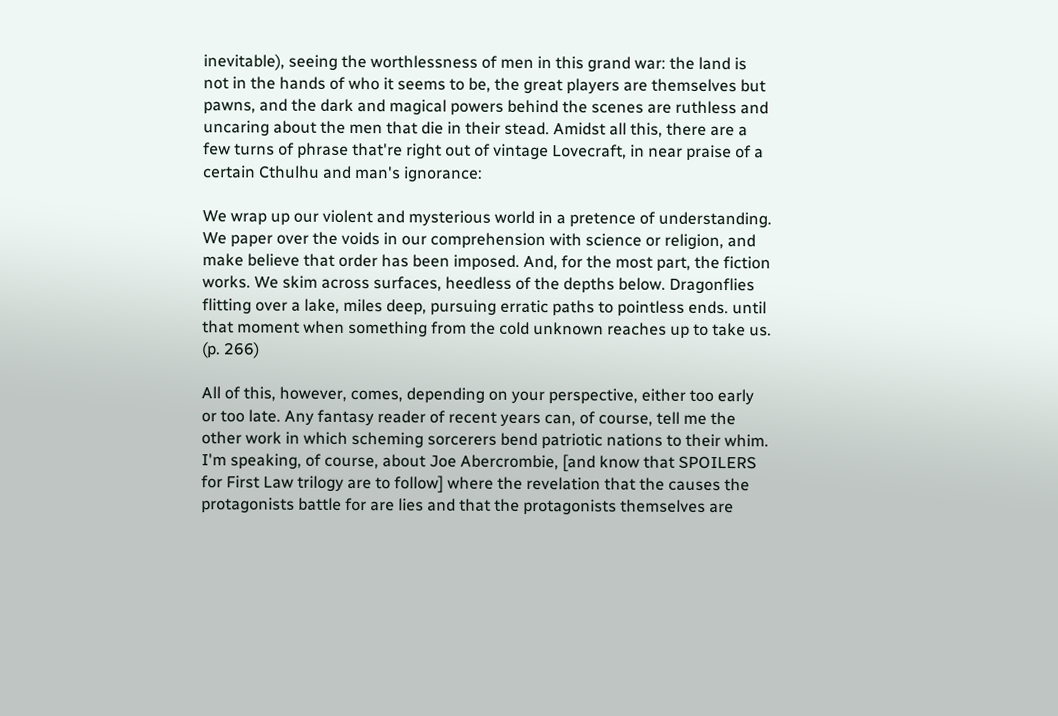inevitable), seeing the worthlessness of men in this grand war: the land is not in the hands of who it seems to be, the great players are themselves but pawns, and the dark and magical powers behind the scenes are ruthless and uncaring about the men that die in their stead. Amidst all this, there are a few turns of phrase that're right out of vintage Lovecraft, in near praise of a certain Cthulhu and man's ignorance:

We wrap up our violent and mysterious world in a pretence of understanding. We paper over the voids in our comprehension with science or religion, and make believe that order has been imposed. And, for the most part, the fiction works. We skim across surfaces, heedless of the depths below. Dragonflies flitting over a lake, miles deep, pursuing erratic paths to pointless ends. until that moment when something from the cold unknown reaches up to take us. (p. 266)

All of this, however, comes, depending on your perspective, either too early or too late. Any fantasy reader of recent years can, of course, tell me the other work in which scheming sorcerers bend patriotic nations to their whim. I'm speaking, of course, about Joe Abercrombie, [and know that SPOILERS for First Law trilogy are to follow] where the revelation that the causes the protagonists battle for are lies and that the protagonists themselves are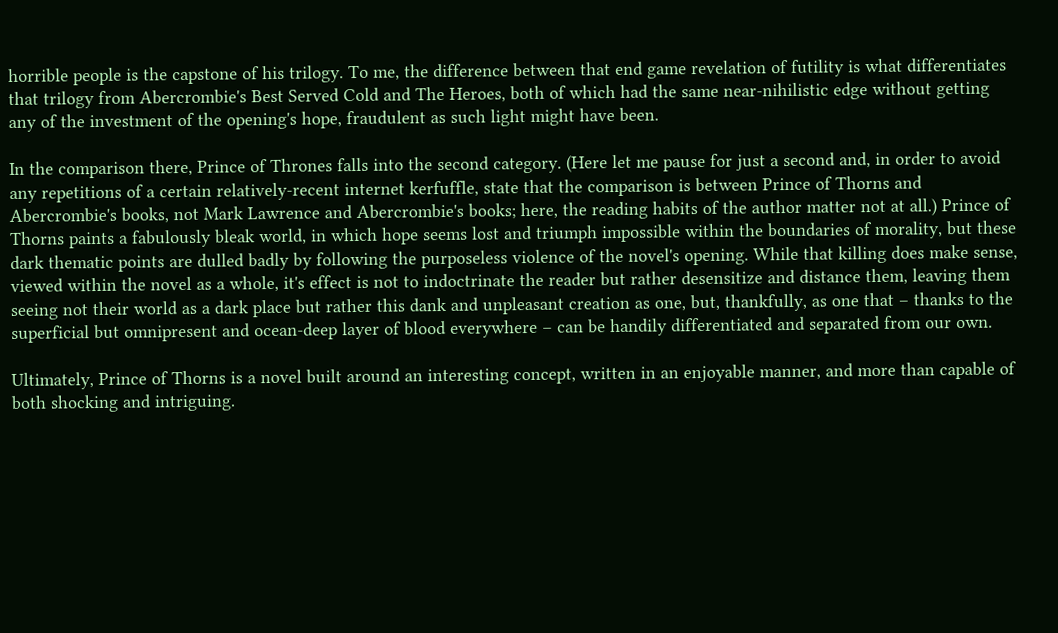horrible people is the capstone of his trilogy. To me, the difference between that end game revelation of futility is what differentiates that trilogy from Abercrombie's Best Served Cold and The Heroes, both of which had the same near-nihilistic edge without getting any of the investment of the opening's hope, fraudulent as such light might have been.

In the comparison there, Prince of Thrones falls into the second category. (Here let me pause for just a second and, in order to avoid any repetitions of a certain relatively-recent internet kerfuffle, state that the comparison is between Prince of Thorns and Abercrombie's books, not Mark Lawrence and Abercrombie's books; here, the reading habits of the author matter not at all.) Prince of Thorns paints a fabulously bleak world, in which hope seems lost and triumph impossible within the boundaries of morality, but these dark thematic points are dulled badly by following the purposeless violence of the novel's opening. While that killing does make sense, viewed within the novel as a whole, it's effect is not to indoctrinate the reader but rather desensitize and distance them, leaving them seeing not their world as a dark place but rather this dank and unpleasant creation as one, but, thankfully, as one that – thanks to the superficial but omnipresent and ocean-deep layer of blood everywhere – can be handily differentiated and separated from our own.

Ultimately, Prince of Thorns is a novel built around an interesting concept, written in an enjoyable manner, and more than capable of both shocking and intriguing.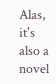Alas, it's also a novel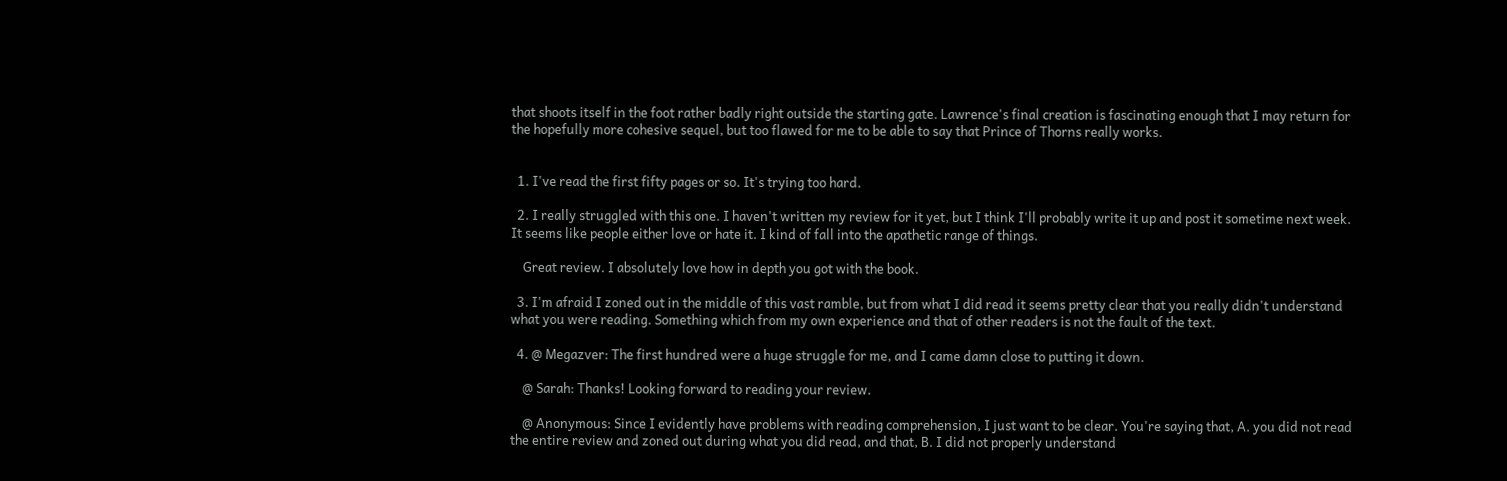that shoots itself in the foot rather badly right outside the starting gate. Lawrence's final creation is fascinating enough that I may return for the hopefully more cohesive sequel, but too flawed for me to be able to say that Prince of Thorns really works.


  1. I've read the first fifty pages or so. It's trying too hard.

  2. I really struggled with this one. I haven't written my review for it yet, but I think I'll probably write it up and post it sometime next week. It seems like people either love or hate it. I kind of fall into the apathetic range of things.

    Great review. I absolutely love how in depth you got with the book.

  3. I'm afraid I zoned out in the middle of this vast ramble, but from what I did read it seems pretty clear that you really didn't understand what you were reading. Something which from my own experience and that of other readers is not the fault of the text.

  4. @ Megazver: The first hundred were a huge struggle for me, and I came damn close to putting it down.

    @ Sarah: Thanks! Looking forward to reading your review.

    @ Anonymous: Since I evidently have problems with reading comprehension, I just want to be clear. You're saying that, A. you did not read the entire review and zoned out during what you did read, and that, B. I did not properly understand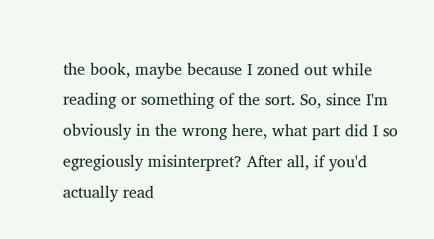the book, maybe because I zoned out while reading or something of the sort. So, since I'm obviously in the wrong here, what part did I so egregiously misinterpret? After all, if you'd actually read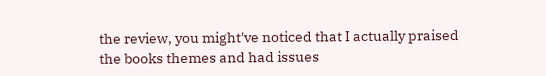the review, you might've noticed that I actually praised the books themes and had issues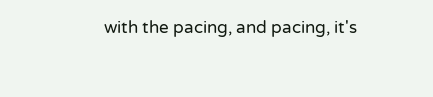with the pacing, and pacing, it's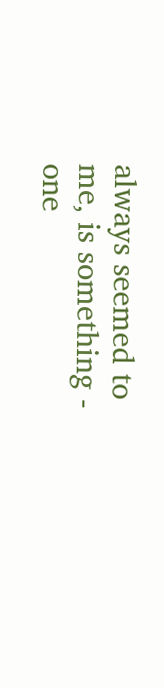always seemed to me, is something - one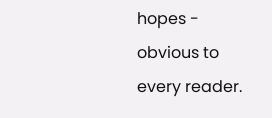hopes - obvious to every reader.